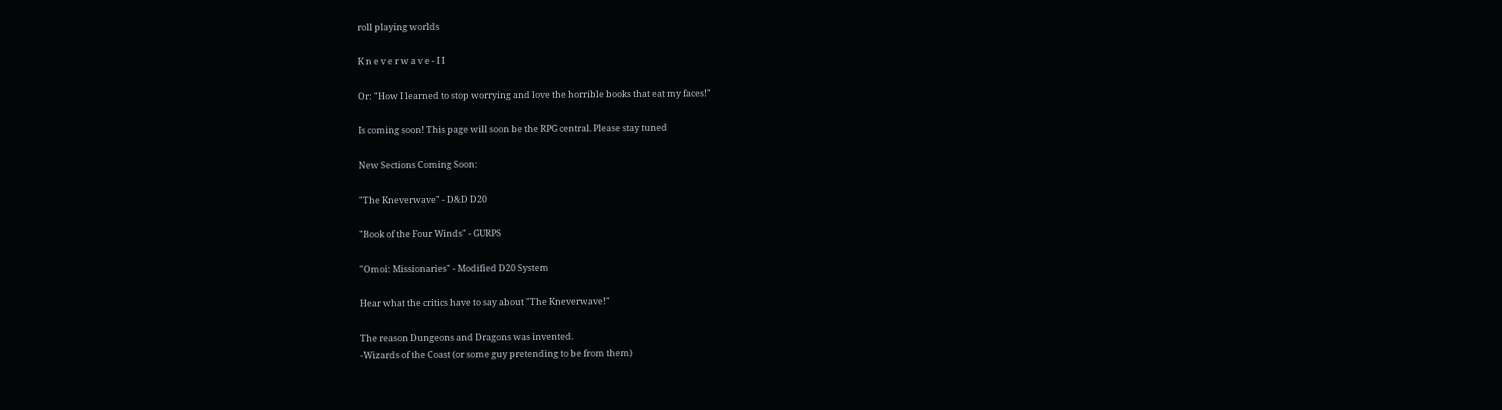roll playing worlds

K n e v e r w a v e - I I

Or: "How I learned to stop worrying and love the horrible books that eat my faces!"

Is coming soon! This page will soon be the RPG central. Please stay tuned

New Sections Coming Soon:

"The Kneverwave" - D&D D20

"Book of the Four Winds" - GURPS

"Omoi: Missionaries" - Modified D20 System

Hear what the critics have to say about "The Kneverwave!"

The reason Dungeons and Dragons was invented.
-Wizards of the Coast (or some guy pretending to be from them)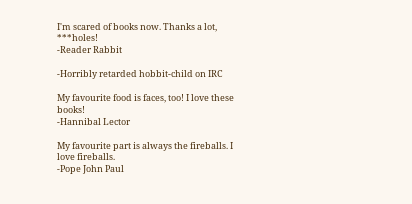I'm scared of books now. Thanks a lot, ***holes!
-Reader Rabbit

-Horribly retarded hobbit-child on IRC

My favourite food is faces, too! I love these books!
-Hannibal Lector

My favourite part is always the fireballs. I love fireballs.
-Pope John Paul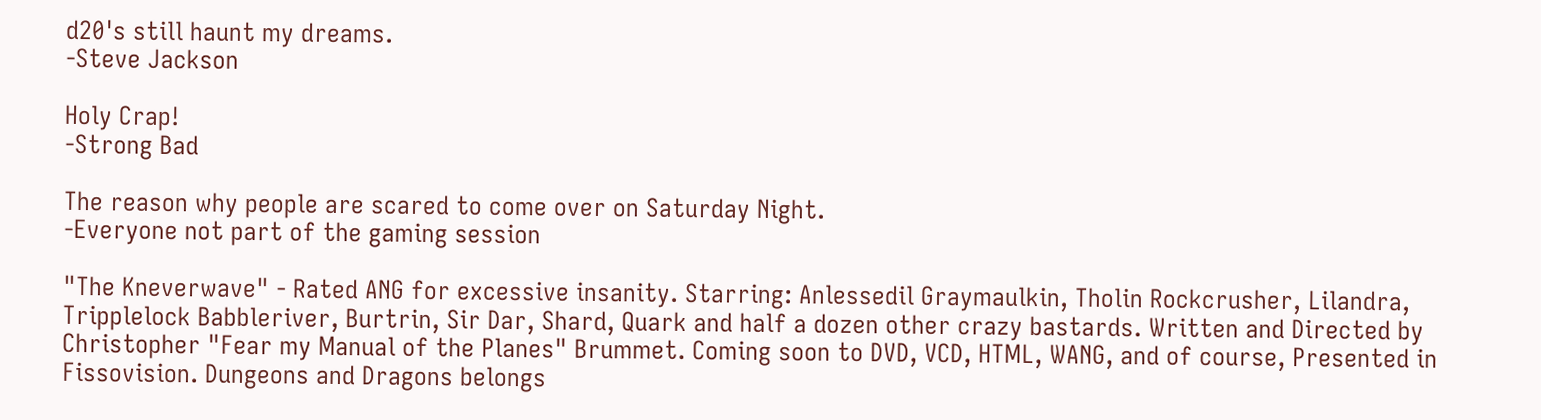d20's still haunt my dreams.
-Steve Jackson

Holy Crap!
-Strong Bad

The reason why people are scared to come over on Saturday Night.
-Everyone not part of the gaming session

"The Kneverwave" - Rated ANG for excessive insanity. Starring: Anlessedil Graymaulkin, Tholin Rockcrusher, Lilandra, Tripplelock Babbleriver, Burtrin, Sir Dar, Shard, Quark and half a dozen other crazy bastards. Written and Directed by Christopher "Fear my Manual of the Planes" Brummet. Coming soon to DVD, VCD, HTML, WANG, and of course, Presented in Fissovision. Dungeons and Dragons belongs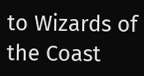to Wizards of the Coast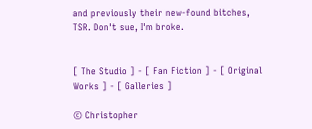and previously their new-found bitches, TSR. Don't sue, I'm broke.


[ The Studio ] - [ Fan Fiction ] - [ Original Works ] - [ Galleries ]

© Christopher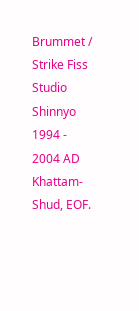Brummet / Strike Fiss
Studio Shinnyo 1994 - 2004 AD
Khattam-Shud, EOF.